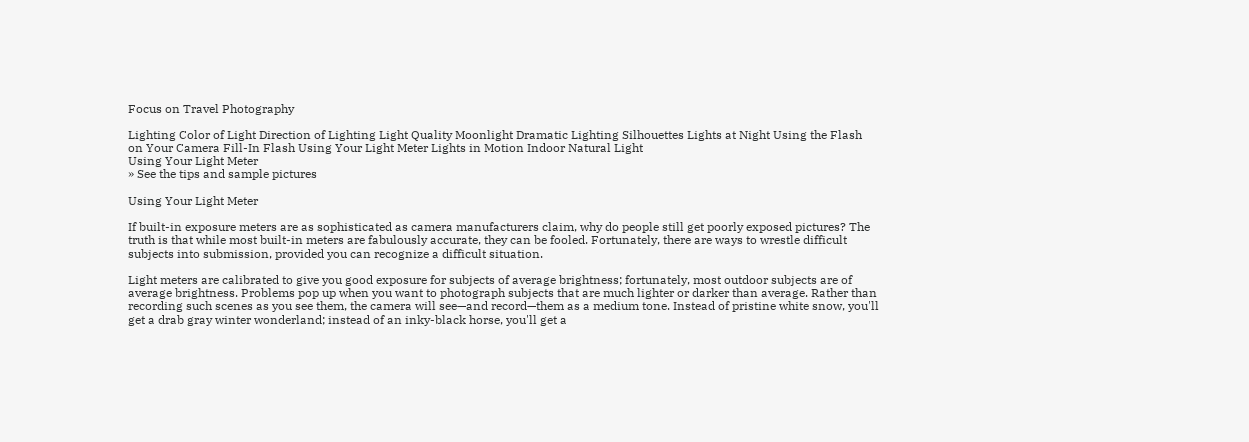Focus on Travel Photography

Lighting Color of Light Direction of Lighting Light Quality Moonlight Dramatic Lighting Silhouettes Lights at Night Using the Flash on Your Camera Fill-In Flash Using Your Light Meter Lights in Motion Indoor Natural Light
Using Your Light Meter
» See the tips and sample pictures

Using Your Light Meter

If built-in exposure meters are as sophisticated as camera manufacturers claim, why do people still get poorly exposed pictures? The truth is that while most built-in meters are fabulously accurate, they can be fooled. Fortunately, there are ways to wrestle difficult subjects into submission, provided you can recognize a difficult situation.

Light meters are calibrated to give you good exposure for subjects of average brightness; fortunately, most outdoor subjects are of average brightness. Problems pop up when you want to photograph subjects that are much lighter or darker than average. Rather than recording such scenes as you see them, the camera will see—and record—them as a medium tone. Instead of pristine white snow, you'll get a drab gray winter wonderland; instead of an inky-black horse, you'll get a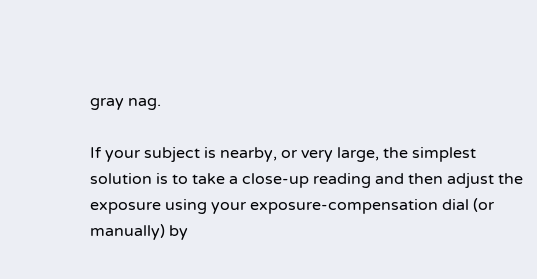gray nag.

If your subject is nearby, or very large, the simplest solution is to take a close-up reading and then adjust the exposure using your exposure-compensation dial (or manually) by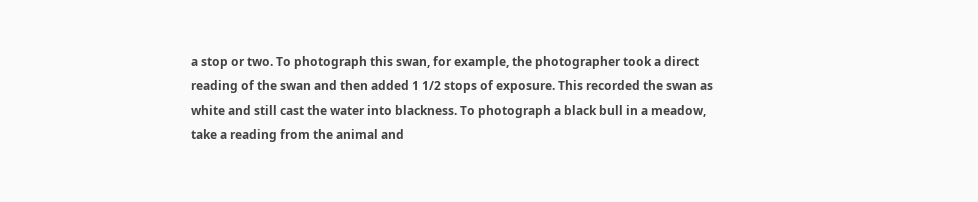a stop or two. To photograph this swan, for example, the photographer took a direct reading of the swan and then added 1 1/2 stops of exposure. This recorded the swan as white and still cast the water into blackness. To photograph a black bull in a meadow, take a reading from the animal and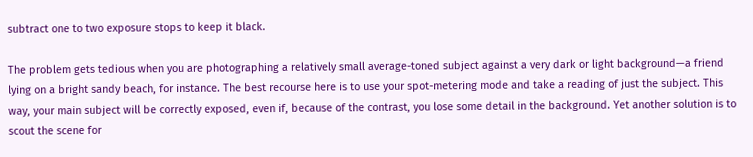subtract one to two exposure stops to keep it black.

The problem gets tedious when you are photographing a relatively small average-toned subject against a very dark or light background—a friend lying on a bright sandy beach, for instance. The best recourse here is to use your spot-metering mode and take a reading of just the subject. This way, your main subject will be correctly exposed, even if, because of the contrast, you lose some detail in the background. Yet another solution is to scout the scene for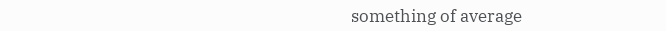something of average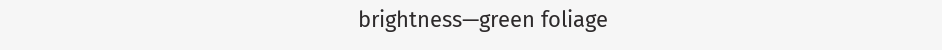brightness—green foliage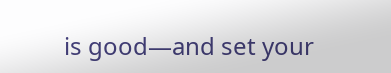is good—and set your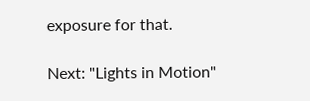exposure for that.

Next: "Lights in Motion"